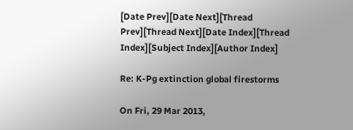[Date Prev][Date Next][Thread Prev][Thread Next][Date Index][Thread Index][Subject Index][Author Index]

Re: K-Pg extinction global firestorms

On Fri, 29 Mar 2013,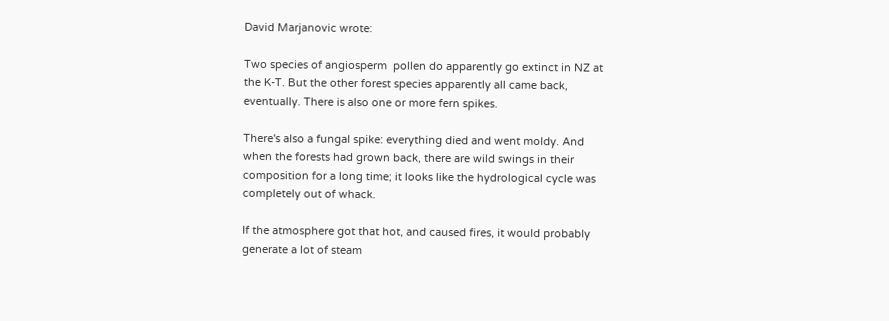David Marjanovic wrote:

Two species of angiosperm  pollen do apparently go extinct in NZ at
the K-T. But the other forest species apparently all came back,
eventually. There is also one or more fern spikes.

There's also a fungal spike: everything died and went moldy. And when the forests had grown back, there are wild swings in their composition for a long time; it looks like the hydrological cycle was completely out of whack.

If the atmosphere got that hot, and caused fires, it would probably generate a lot of steam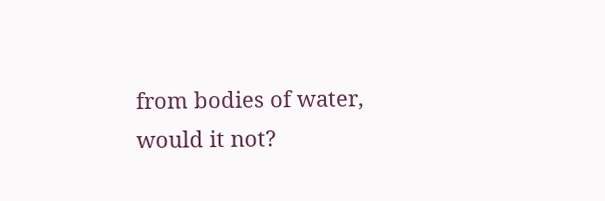from bodies of water, would it not?